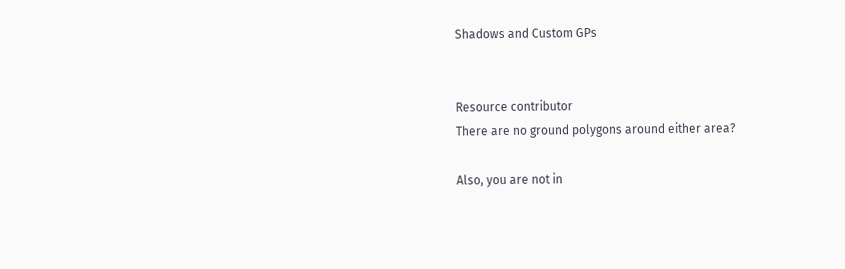Shadows and Custom GPs


Resource contributor
There are no ground polygons around either area?

Also, you are not in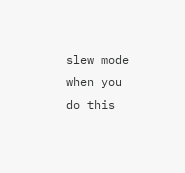slew mode when you do this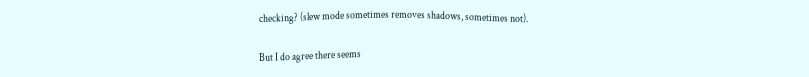checking? (slew mode sometimes removes shadows, sometimes not).

But I do agree there seems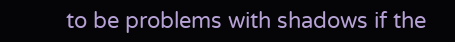to be problems with shadows if the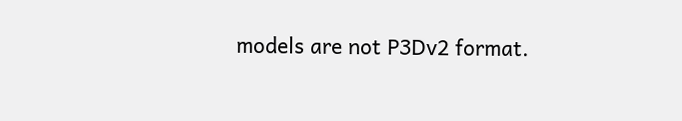models are not P3Dv2 format.